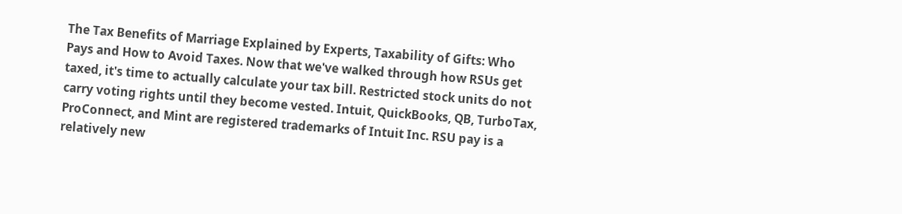The Tax Benefits of Marriage Explained by Experts, Taxability of Gifts: Who Pays and How to Avoid Taxes. Now that we've walked through how RSUs get taxed, it's time to actually calculate your tax bill. Restricted stock units do not carry voting rights until they become vested. Intuit, QuickBooks, QB, TurboTax, ProConnect, and Mint are registered trademarks of Intuit Inc. RSU pay is a relatively new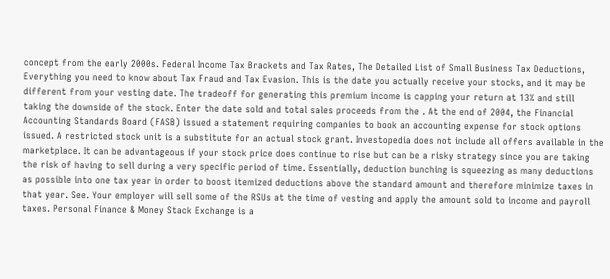concept from the early 2000s. Federal Income Tax Brackets and Tax Rates, The Detailed List of Small Business Tax Deductions, Everything you need to know about Tax Fraud and Tax Evasion. This is the date you actually receive your stocks, and it may be different from your vesting date. The tradeoff for generating this premium income is capping your return at 13% and still taking the downside of the stock. Enter the date sold and total sales proceeds from the . At the end of 2004, the Financial Accounting Standards Board (FASB) issued a statement requiring companies to book an accounting expense for stock options issued. A restricted stock unit is a substitute for an actual stock grant. Investopedia does not include all offers available in the marketplace. It can be advantageous if your stock price does continue to rise but can be a risky strategy since you are taking the risk of having to sell during a very specific period of time. Essentially, deduction bunching is squeezing as many deductions as possible into one tax year in order to boost itemized deductions above the standard amount and therefore minimize taxes in that year. See. Your employer will sell some of the RSUs at the time of vesting and apply the amount sold to income and payroll taxes. Personal Finance & Money Stack Exchange is a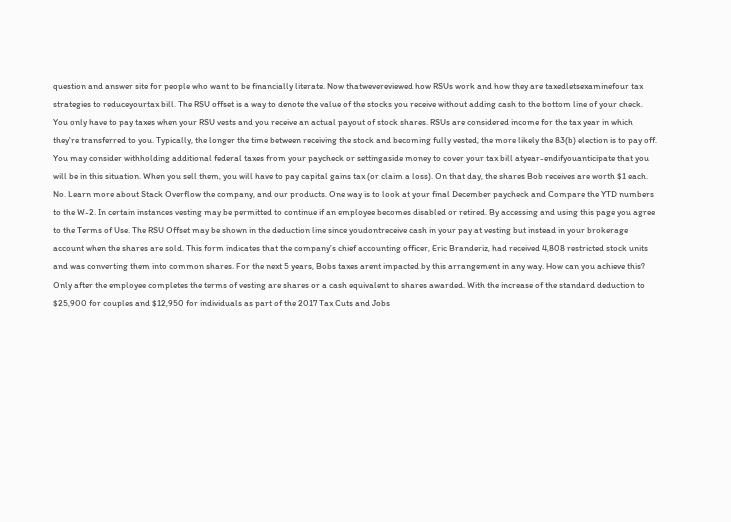question and answer site for people who want to be financially literate. Now thatwevereviewed how RSUs work and how they are taxedletsexaminefour tax strategies to reduceyourtax bill. The RSU offset is a way to denote the value of the stocks you receive without adding cash to the bottom line of your check. You only have to pay taxes when your RSU vests and you receive an actual payout of stock shares. RSUs are considered income for the tax year in which they're transferred to you. Typically, the longer the time between receiving the stock and becoming fully vested, the more likely the 83(b) election is to pay off. You may consider withholding additional federal taxes from your paycheck or settingaside money to cover your tax bill atyear-endifyouanticipate that you will be in this situation. When you sell them, you will have to pay capital gains tax (or claim a loss). On that day, the shares Bob receives are worth $1 each. No. Learn more about Stack Overflow the company, and our products. One way is to look at your final December paycheck and Compare the YTD numbers to the W-2. In certain instances vesting may be permitted to continue if an employee becomes disabled or retired. By accessing and using this page you agree to the Terms of Use. The RSU Offset may be shown in the deduction line since youdontreceive cash in your pay at vesting but instead in your brokerage account when the shares are sold. This form indicates that the company's chief accounting officer, Eric Branderiz, had received 4,808 restricted stock units and was converting them into common shares. For the next 5 years, Bobs taxes arent impacted by this arrangement in any way. How can you achieve this? Only after the employee completes the terms of vesting are shares or a cash equivalent to shares awarded. With the increase of the standard deduction to $25,900 for couples and $12,950 for individuals as part of the 2017 Tax Cuts and Jobs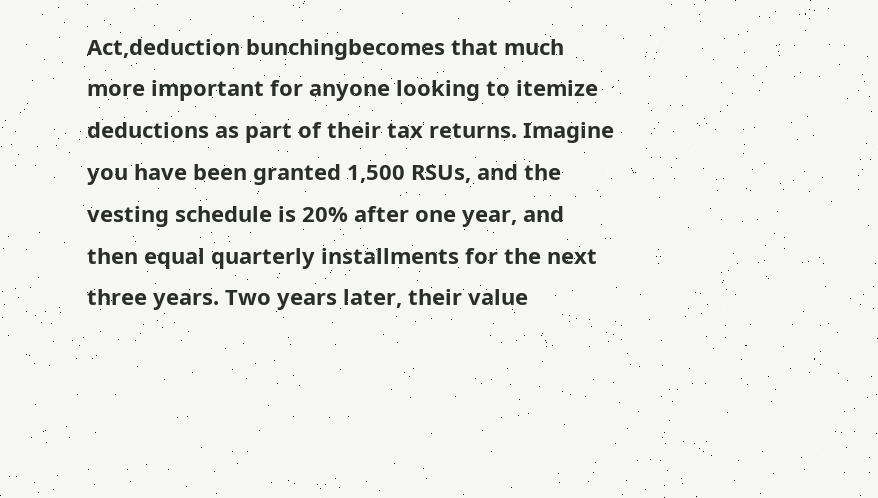Act,deduction bunchingbecomes that much more important for anyone looking to itemize deductions as part of their tax returns. Imagine you have been granted 1,500 RSUs, and the vesting schedule is 20% after one year, and then equal quarterly installments for the next three years. Two years later, their value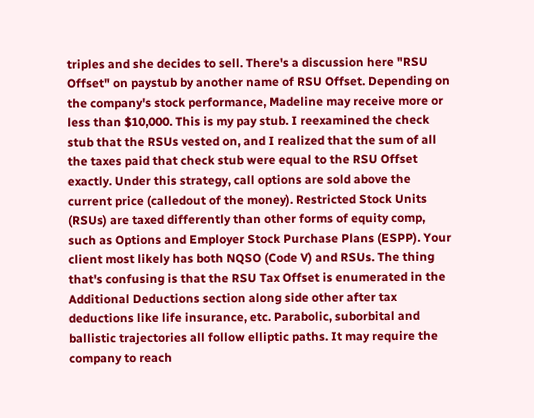triples and she decides to sell. There's a discussion here "RSU Offset" on paystub by another name of RSU Offset. Depending on the company's stock performance, Madeline may receive more or less than $10,000. This is my pay stub. I reexamined the check stub that the RSUs vested on, and I realized that the sum of all the taxes paid that check stub were equal to the RSU Offset exactly. Under this strategy, call options are sold above the current price (calledout of the money). Restricted Stock Units (RSUs) are taxed differently than other forms of equity comp, such as Options and Employer Stock Purchase Plans (ESPP). Your client most likely has both NQSO (Code V) and RSUs. The thing that's confusing is that the RSU Tax Offset is enumerated in the Additional Deductions section along side other after tax deductions like life insurance, etc. Parabolic, suborbital and ballistic trajectories all follow elliptic paths. It may require the company to reach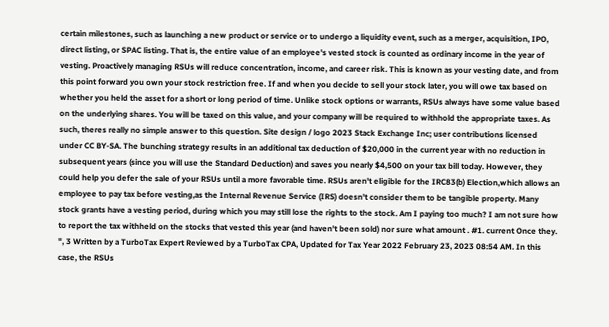certain milestones, such as launching a new product or service or to undergo a liquidity event, such as a merger, acquisition, IPO, direct listing, or SPAC listing. That is, the entire value of an employee's vested stock is counted as ordinary income in the year of vesting. Proactively managing RSUs will reduce concentration, income, and career risk. This is known as your vesting date, and from this point forward you own your stock restriction free. If and when you decide to sell your stock later, you will owe tax based on whether you held the asset for a short or long period of time. Unlike stock options or warrants, RSUs always have some value based on the underlying shares. You will be taxed on this value, and your company will be required to withhold the appropriate taxes. As such, theres really no simple answer to this question. Site design / logo 2023 Stack Exchange Inc; user contributions licensed under CC BY-SA. The bunching strategy results in an additional tax deduction of $20,000 in the current year with no reduction in subsequent years (since you will use the Standard Deduction) and saves you nearly $4,500 on your tax bill today. However, they could help you defer the sale of your RSUs until a more favorable time. RSUs aren't eligible for the IRC83(b) Election,which allows an employee to pay tax before vesting,as the Internal Revenue Service (IRS) doesn't consider them to be tangible property. Many stock grants have a vesting period, during which you may still lose the rights to the stock. Am I paying too much? I am not sure how to report the tax withheld on the stocks that vested this year (and haven't been sold) nor sure what amount . #1. current Once they. ", 3 Written by a TurboTax Expert Reviewed by a TurboTax CPA, Updated for Tax Year 2022 February 23, 2023 08:54 AM. In this case, the RSUs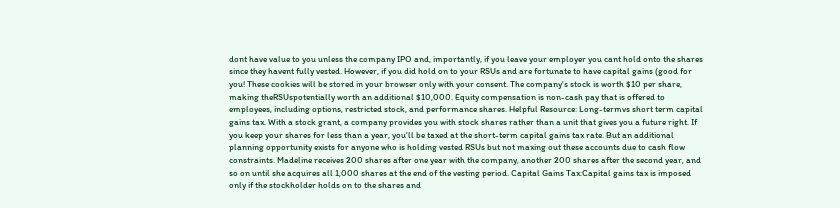dont have value to you unless the company IPO and, importantly, if you leave your employer you cant hold onto the shares since they havent fully vested. However, if you did hold on to your RSUs and are fortunate to have capital gains (good for you! These cookies will be stored in your browser only with your consent. The company's stock is worth $10 per share, making theRSUspotentially worth an additional $10,000. Equity compensation is non-cash pay that is offered to employees, including options, restricted stock, and performance shares. Helpful Resource: Long-termvs short term capital gains tax. With a stock grant, a company provides you with stock shares rather than a unit that gives you a future right. If you keep your shares for less than a year, you'll be taxed at the short-term capital gains tax rate. But an additional planning opportunity exists for anyone who is holding vested RSUs but not maxing out these accounts due to cash flow constraints. Madeline receives 200 shares after one year with the company, another 200 shares after the second year, and so on until she acquires all 1,000 shares at the end of the vesting period. Capital Gains Tax:Capital gains tax is imposed only if the stockholder holds on to the shares and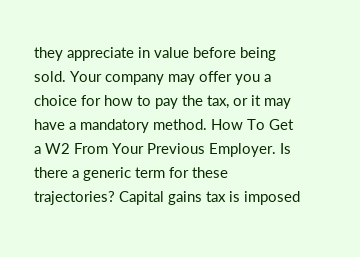they appreciate in value before being sold. Your company may offer you a choice for how to pay the tax, or it may have a mandatory method. How To Get a W2 From Your Previous Employer. Is there a generic term for these trajectories? Capital gains tax is imposed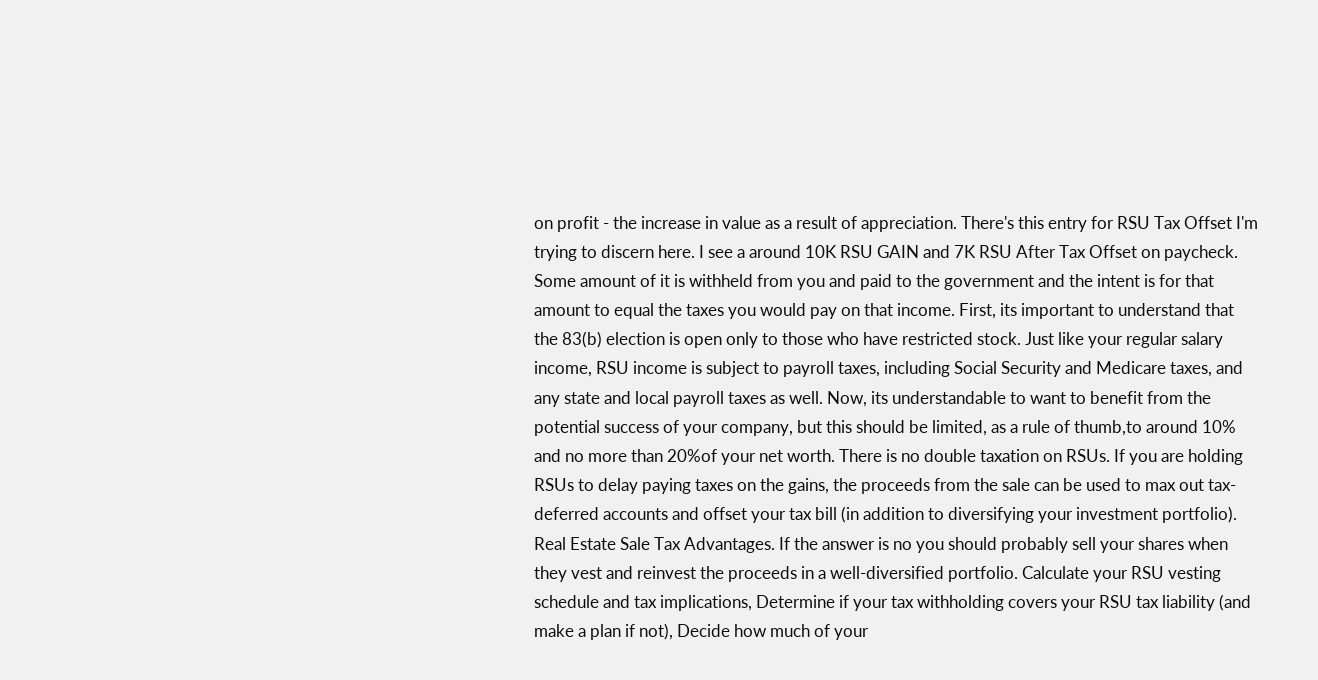on profit - the increase in value as a result of appreciation. There's this entry for RSU Tax Offset I'm trying to discern here. I see a around 10K RSU GAIN and 7K RSU After Tax Offset on paycheck. Some amount of it is withheld from you and paid to the government and the intent is for that amount to equal the taxes you would pay on that income. First, its important to understand that the 83(b) election is open only to those who have restricted stock. Just like your regular salary income, RSU income is subject to payroll taxes, including Social Security and Medicare taxes, and any state and local payroll taxes as well. Now, its understandable to want to benefit from the potential success of your company, but this should be limited, as a rule of thumb,to around 10% and no more than 20%of your net worth. There is no double taxation on RSUs. If you are holding RSUs to delay paying taxes on the gains, the proceeds from the sale can be used to max out tax-deferred accounts and offset your tax bill (in addition to diversifying your investment portfolio). Real Estate Sale Tax Advantages. If the answer is no you should probably sell your shares when they vest and reinvest the proceeds in a well-diversified portfolio. Calculate your RSU vesting schedule and tax implications, Determine if your tax withholding covers your RSU tax liability (and make a plan if not), Decide how much of your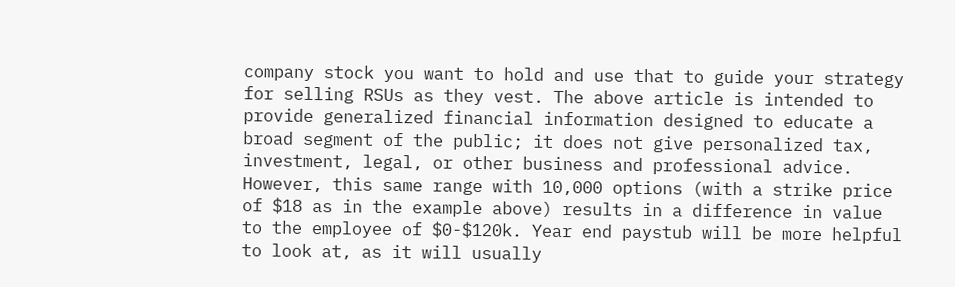company stock you want to hold and use that to guide your strategy for selling RSUs as they vest. The above article is intended to provide generalized financial information designed to educate a broad segment of the public; it does not give personalized tax, investment, legal, or other business and professional advice. However, this same range with 10,000 options (with a strike price of $18 as in the example above) results in a difference in value to the employee of $0-$120k. Year end paystub will be more helpful to look at, as it will usually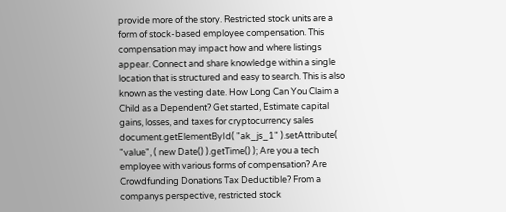provide more of the story. Restricted stock units are a form of stock-based employee compensation. This compensation may impact how and where listings appear. Connect and share knowledge within a single location that is structured and easy to search. This is also known as the vesting date. How Long Can You Claim a Child as a Dependent? Get started, Estimate capital gains, losses, and taxes for cryptocurrency sales document.getElementById( "ak_js_1" ).setAttribute( "value", ( new Date() ).getTime() ); Are you a tech employee with various forms of compensation? Are Crowdfunding Donations Tax Deductible? From a companys perspective, restricted stock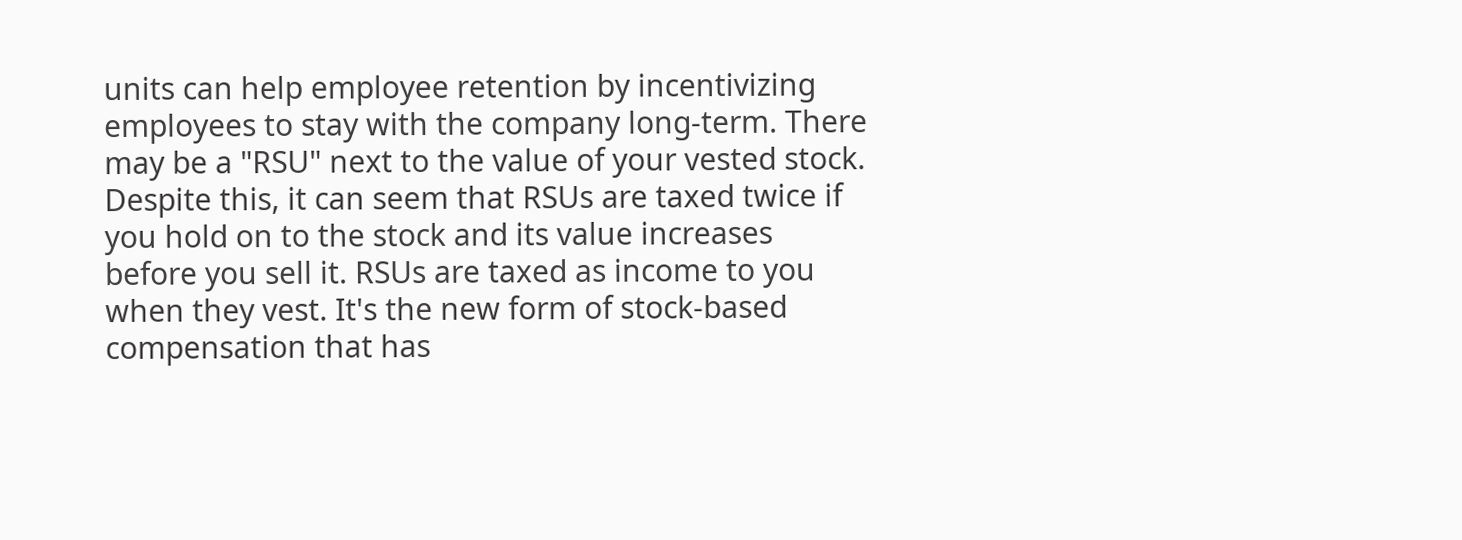units can help employee retention by incentivizing employees to stay with the company long-term. There may be a "RSU" next to the value of your vested stock. Despite this, it can seem that RSUs are taxed twice if you hold on to the stock and its value increases before you sell it. RSUs are taxed as income to you when they vest. It's the new form of stock-based compensation that has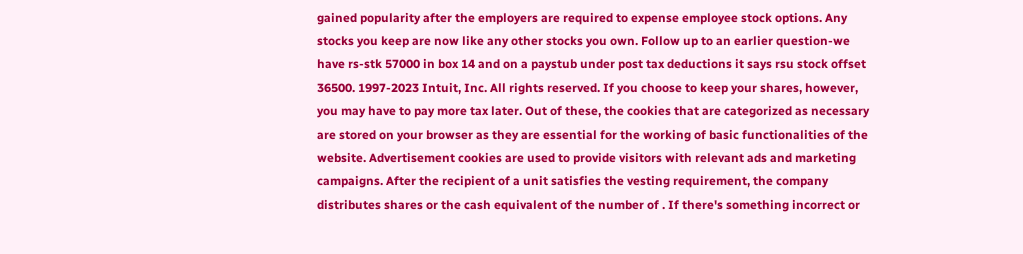gained popularity after the employers are required to expense employee stock options. Any stocks you keep are now like any other stocks you own. Follow up to an earlier question-we have rs-stk 57000 in box 14 and on a paystub under post tax deductions it says rsu stock offset 36500. 1997-2023 Intuit, Inc. All rights reserved. If you choose to keep your shares, however, you may have to pay more tax later. Out of these, the cookies that are categorized as necessary are stored on your browser as they are essential for the working of basic functionalities of the website. Advertisement cookies are used to provide visitors with relevant ads and marketing campaigns. After the recipient of a unit satisfies the vesting requirement, the company distributes shares or the cash equivalent of the number of . If there's something incorrect or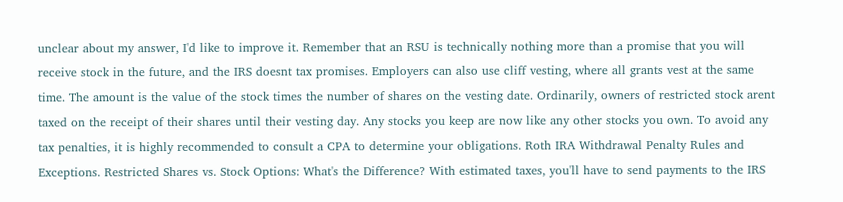unclear about my answer, I'd like to improve it. Remember that an RSU is technically nothing more than a promise that you will receive stock in the future, and the IRS doesnt tax promises. Employers can also use cliff vesting, where all grants vest at the same time. The amount is the value of the stock times the number of shares on the vesting date. Ordinarily, owners of restricted stock arent taxed on the receipt of their shares until their vesting day. Any stocks you keep are now like any other stocks you own. To avoid any tax penalties, it is highly recommended to consult a CPA to determine your obligations. Roth IRA Withdrawal Penalty Rules and Exceptions. Restricted Shares vs. Stock Options: What's the Difference? With estimated taxes, you'll have to send payments to the IRS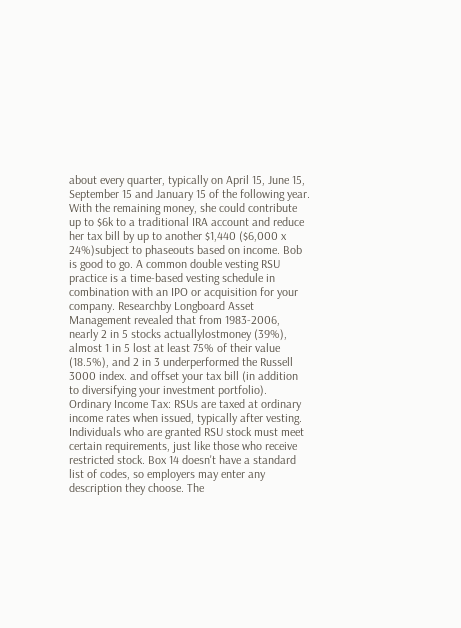about every quarter, typically on April 15, June 15, September 15 and January 15 of the following year. With the remaining money, she could contribute up to $6k to a traditional IRA account and reduce her tax bill by up to another $1,440 ($6,000 x 24%)subject to phaseouts based on income. Bob is good to go. A common double vesting RSU practice is a time-based vesting schedule in combination with an IPO or acquisition for your company. Researchby Longboard Asset Management revealed that from 1983-2006, nearly 2 in 5 stocks actuallylostmoney (39%), almost 1 in 5 lost at least 75% of their value (18.5%), and 2 in 3 underperformed the Russell 3000 index. and offset your tax bill (in addition to diversifying your investment portfolio). Ordinary Income Tax: RSUs are taxed at ordinary income rates when issued, typically after vesting. Individuals who are granted RSU stock must meet certain requirements, just like those who receive restricted stock. Box 14 doesn't have a standard list of codes, so employers may enter any description they choose. The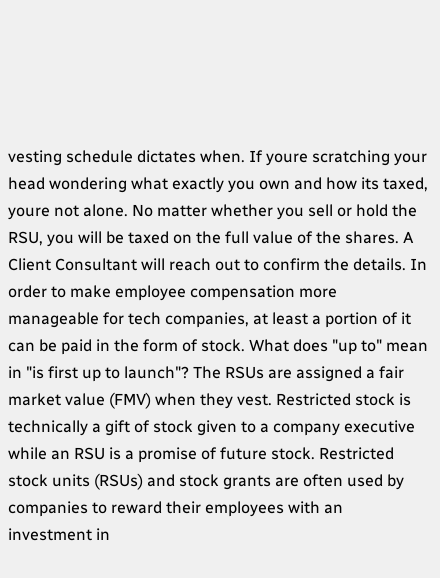vesting schedule dictates when. If youre scratching your head wondering what exactly you own and how its taxed, youre not alone. No matter whether you sell or hold the RSU, you will be taxed on the full value of the shares. A Client Consultant will reach out to confirm the details. In order to make employee compensation more manageable for tech companies, at least a portion of it can be paid in the form of stock. What does "up to" mean in "is first up to launch"? The RSUs are assigned a fair market value (FMV) when they vest. Restricted stock is technically a gift of stock given to a company executive while an RSU is a promise of future stock. Restricted stock units (RSUs) and stock grants are often used by companies to reward their employees with an investment in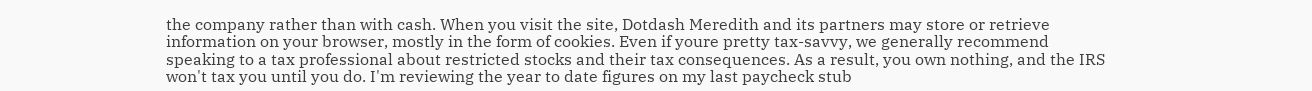the company rather than with cash. When you visit the site, Dotdash Meredith and its partners may store or retrieve information on your browser, mostly in the form of cookies. Even if youre pretty tax-savvy, we generally recommend speaking to a tax professional about restricted stocks and their tax consequences. As a result, you own nothing, and the IRS won't tax you until you do. I'm reviewing the year to date figures on my last paycheck stub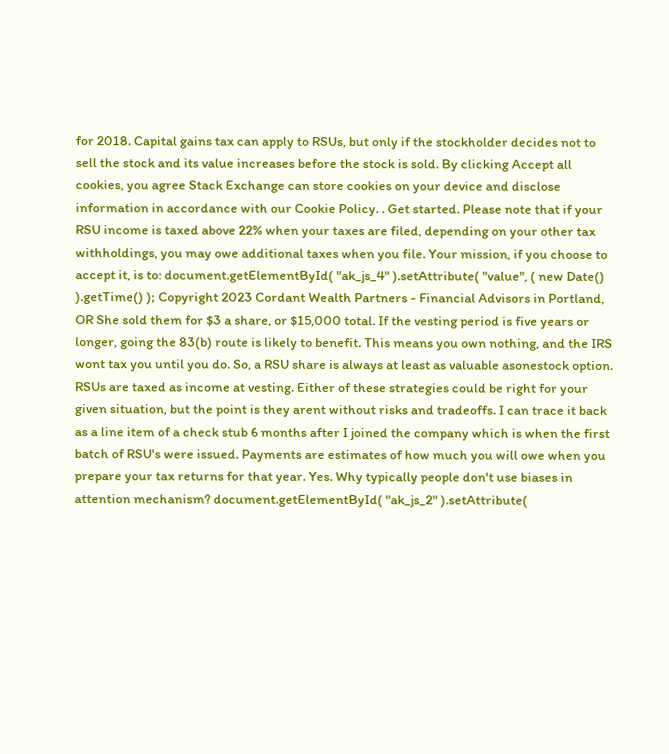for 2018. Capital gains tax can apply to RSUs, but only if the stockholder decides not to sell the stock and its value increases before the stock is sold. By clicking Accept all cookies, you agree Stack Exchange can store cookies on your device and disclose information in accordance with our Cookie Policy. . Get started. Please note that if your RSU income is taxed above 22% when your taxes are filed, depending on your other tax withholdings, you may owe additional taxes when you file. Your mission, if you choose to accept it, is to: document.getElementById( "ak_js_4" ).setAttribute( "value", ( new Date() ).getTime() ); Copyright 2023 Cordant Wealth Partners - Financial Advisors in Portland, OR She sold them for $3 a share, or $15,000 total. If the vesting period is five years or longer, going the 83(b) route is likely to benefit. This means you own nothing, and the IRS wont tax you until you do. So, a RSU share is always at least as valuable asonestock option. RSUs are taxed as income at vesting. Either of these strategies could be right for your given situation, but the point is they arent without risks and tradeoffs. I can trace it back as a line item of a check stub 6 months after I joined the company which is when the first batch of RSU's were issued. Payments are estimates of how much you will owe when you prepare your tax returns for that year. Yes. Why typically people don't use biases in attention mechanism? document.getElementById( "ak_js_2" ).setAttribute(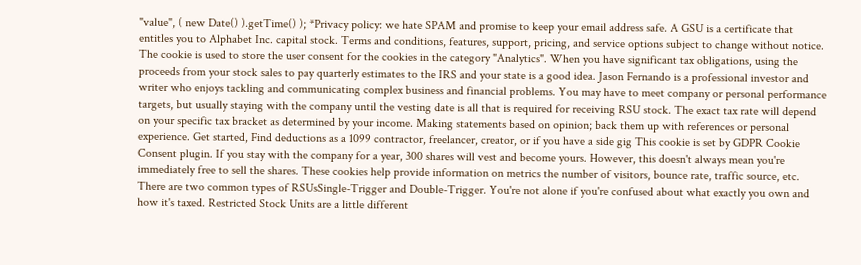"value", ( new Date() ).getTime() ); *Privacy policy: we hate SPAM and promise to keep your email address safe. A GSU is a certificate that entitles you to Alphabet Inc. capital stock. Terms and conditions, features, support, pricing, and service options subject to change without notice. The cookie is used to store the user consent for the cookies in the category "Analytics". When you have significant tax obligations, using the proceeds from your stock sales to pay quarterly estimates to the IRS and your state is a good idea. Jason Fernando is a professional investor and writer who enjoys tackling and communicating complex business and financial problems. You may have to meet company or personal performance targets, but usually staying with the company until the vesting date is all that is required for receiving RSU stock. The exact tax rate will depend on your specific tax bracket as determined by your income. Making statements based on opinion; back them up with references or personal experience. Get started, Find deductions as a 1099 contractor, freelancer, creator, or if you have a side gig This cookie is set by GDPR Cookie Consent plugin. If you stay with the company for a year, 300 shares will vest and become yours. However, this doesn't always mean you're immediately free to sell the shares. These cookies help provide information on metrics the number of visitors, bounce rate, traffic source, etc. There are two common types of RSUsSingle-Trigger and Double-Trigger. You're not alone if you're confused about what exactly you own and how it's taxed. Restricted Stock Units are a little different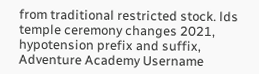from traditional restricted stock. lds temple ceremony changes 2021, hypotension prefix and suffix,
Adventure Academy Username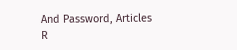And Password, Articles R